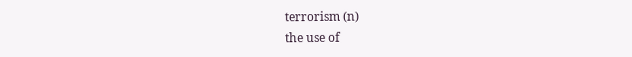terrorism (n)
the use of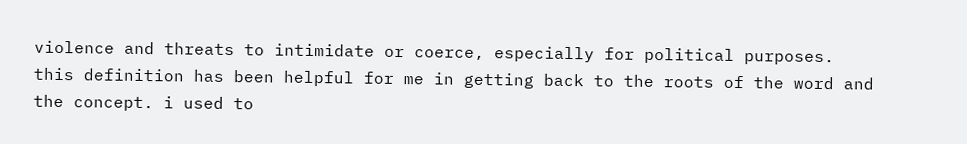violence and threats to intimidate or coerce, especially for political purposes.
this definition has been helpful for me in getting back to the roots of the word and the concept. i used to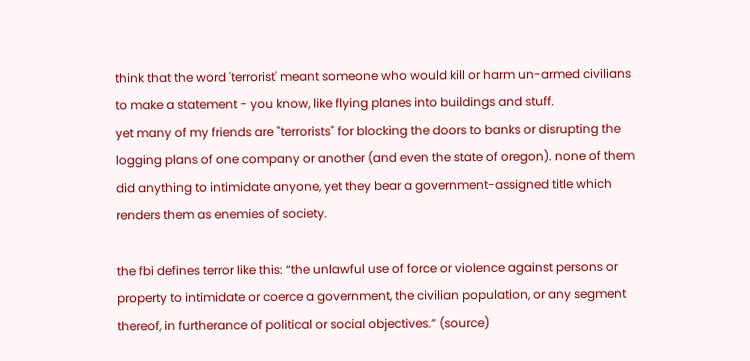think that the word 'terrorist' meant someone who would kill or harm un-armed civilians to make a statement - you know, like flying planes into buildings and stuff.
yet many of my friends are "terrorists" for blocking the doors to banks or disrupting the logging plans of one company or another (and even the state of oregon). none of them did anything to intimidate anyone, yet they bear a government-assigned title which renders them as enemies of society.

the fbi defines terror like this: “the unlawful use of force or violence against persons or property to intimidate or coerce a government, the civilian population, or any segment thereof, in furtherance of political or social objectives.” (source)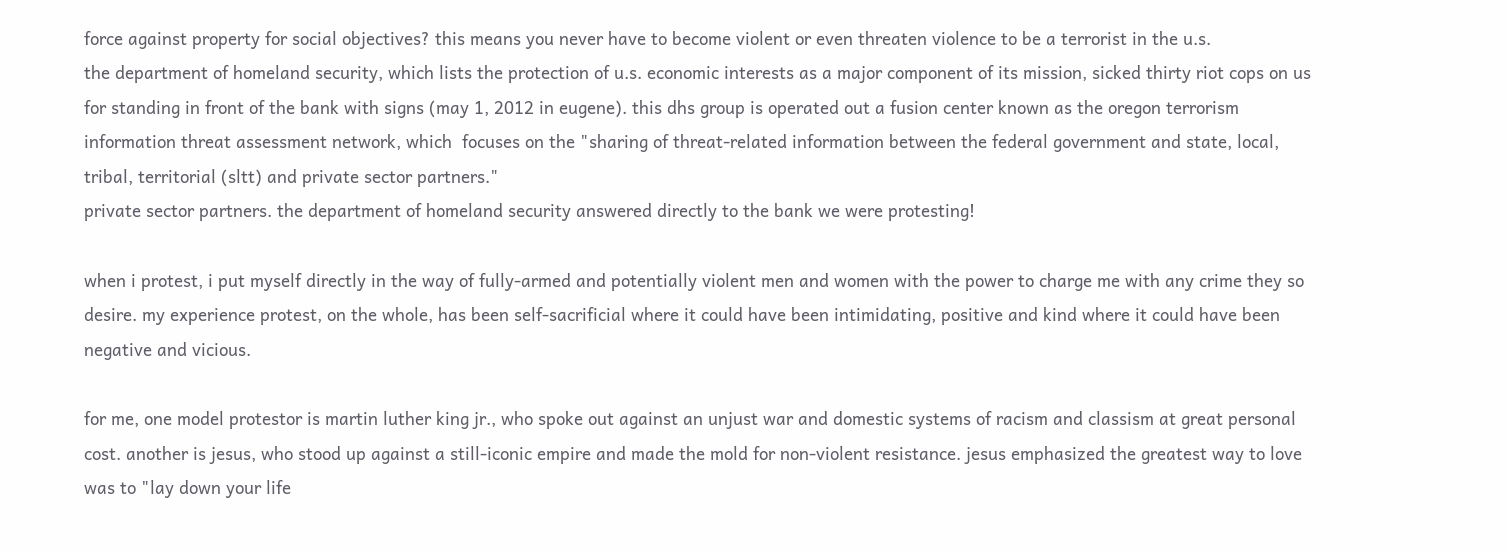force against property for social objectives? this means you never have to become violent or even threaten violence to be a terrorist in the u.s.
the department of homeland security, which lists the protection of u.s. economic interests as a major component of its mission, sicked thirty riot cops on us for standing in front of the bank with signs (may 1, 2012 in eugene). this dhs group is operated out a fusion center known as the oregon terrorism information threat assessment network, which  focuses on the "sharing of threat-related information between the federal government and state, local, tribal, territorial (sltt) and private sector partners."
private sector partners. the department of homeland security answered directly to the bank we were protesting!

when i protest, i put myself directly in the way of fully-armed and potentially violent men and women with the power to charge me with any crime they so desire. my experience protest, on the whole, has been self-sacrificial where it could have been intimidating, positive and kind where it could have been negative and vicious.

for me, one model protestor is martin luther king jr., who spoke out against an unjust war and domestic systems of racism and classism at great personal cost. another is jesus, who stood up against a still-iconic empire and made the mold for non-violent resistance. jesus emphasized the greatest way to love was to "lay down your life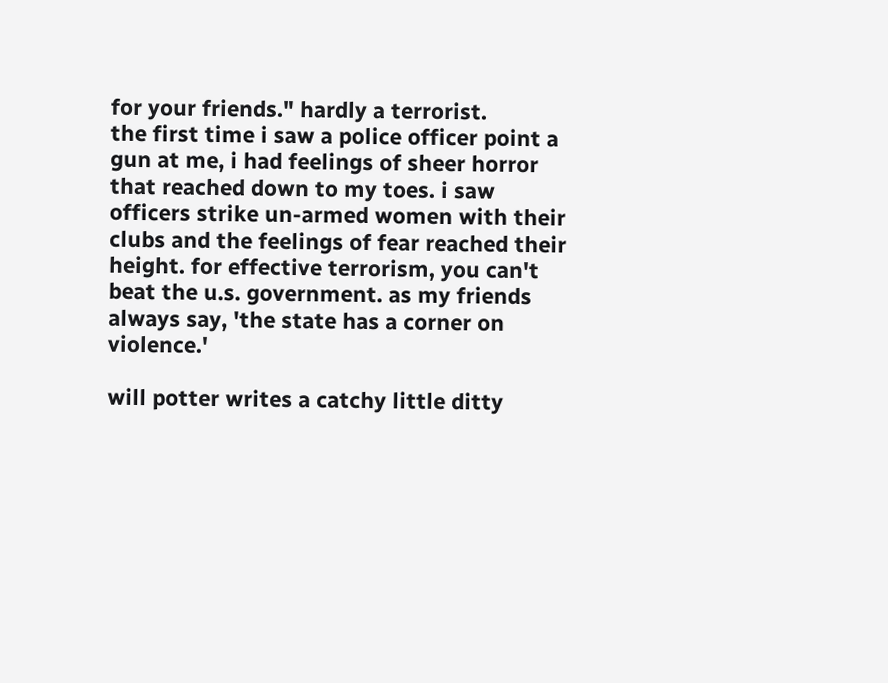for your friends." hardly a terrorist.
the first time i saw a police officer point a gun at me, i had feelings of sheer horror that reached down to my toes. i saw officers strike un-armed women with their clubs and the feelings of fear reached their height. for effective terrorism, you can't beat the u.s. government. as my friends always say, 'the state has a corner on violence.'

will potter writes a catchy little ditty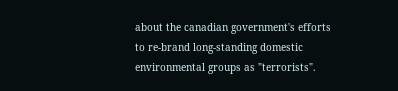about the canadian government's efforts to re-brand long-standing domestic environmental groups as "terrorists".